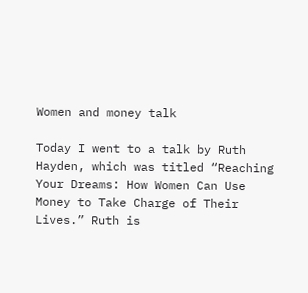Women and money talk

Today I went to a talk by Ruth Hayden, which was titled “Reaching Your Dreams: How Women Can Use Money to Take Charge of Their Lives.” Ruth is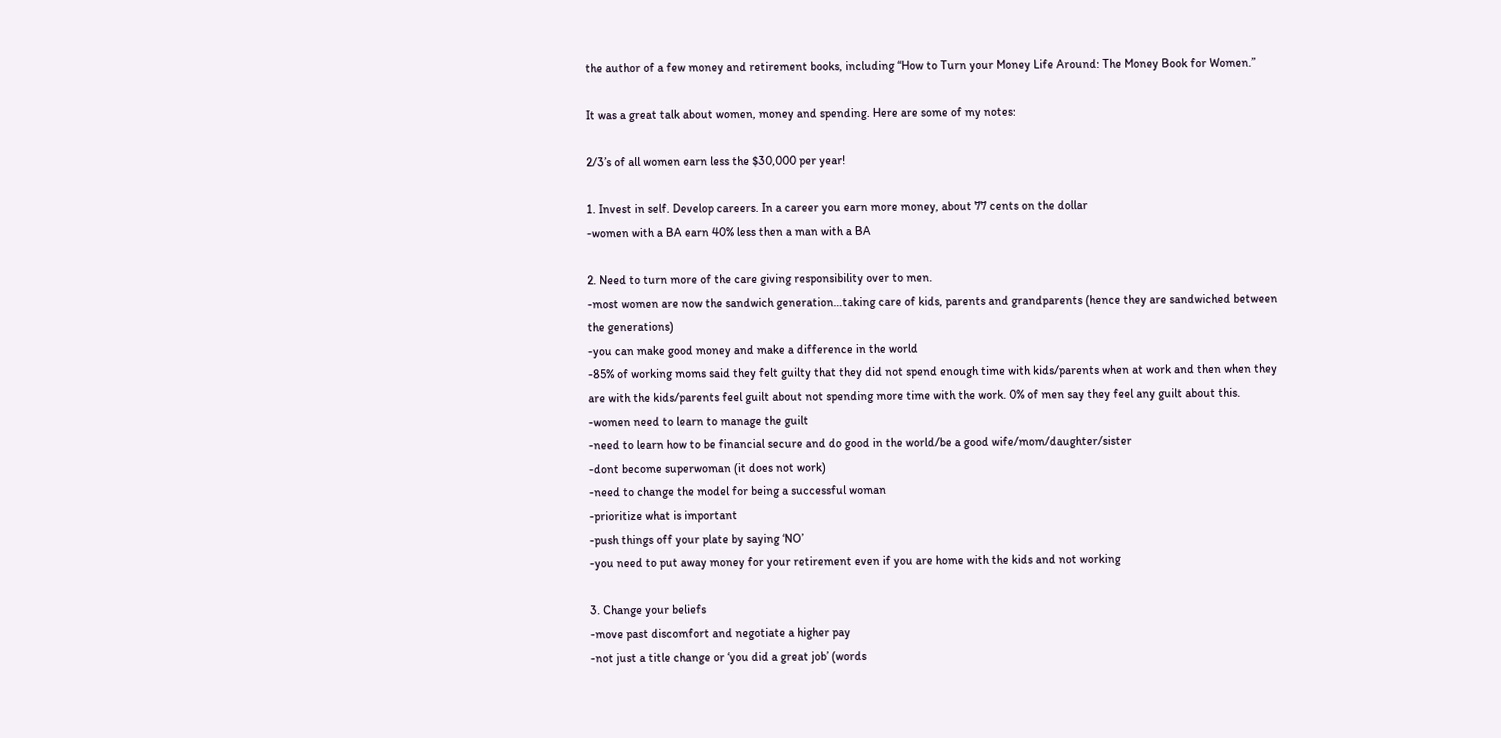the author of a few money and retirement books, including “How to Turn your Money Life Around: The Money Book for Women.”

It was a great talk about women, money and spending. Here are some of my notes:

2/3’s of all women earn less the $30,000 per year!

1. Invest in self. Develop careers. In a career you earn more money, about 77 cents on the dollar
-women with a BA earn 40% less then a man with a BA

2. Need to turn more of the care giving responsibility over to men.
-most women are now the sandwich generation…taking care of kids, parents and grandparents (hence they are sandwiched between the generations)
-you can make good money and make a difference in the world
-85% of working moms said they felt guilty that they did not spend enough time with kids/parents when at work and then when they are with the kids/parents feel guilt about not spending more time with the work. 0% of men say they feel any guilt about this.
-women need to learn to manage the guilt
-need to learn how to be financial secure and do good in the world/be a good wife/mom/daughter/sister
-dont become superwoman (it does not work)
-need to change the model for being a successful woman
-prioritize what is important
-push things off your plate by saying ‘NO’
-you need to put away money for your retirement even if you are home with the kids and not working

3. Change your beliefs
-move past discomfort and negotiate a higher pay
-not just a title change or ‘you did a great job’ (words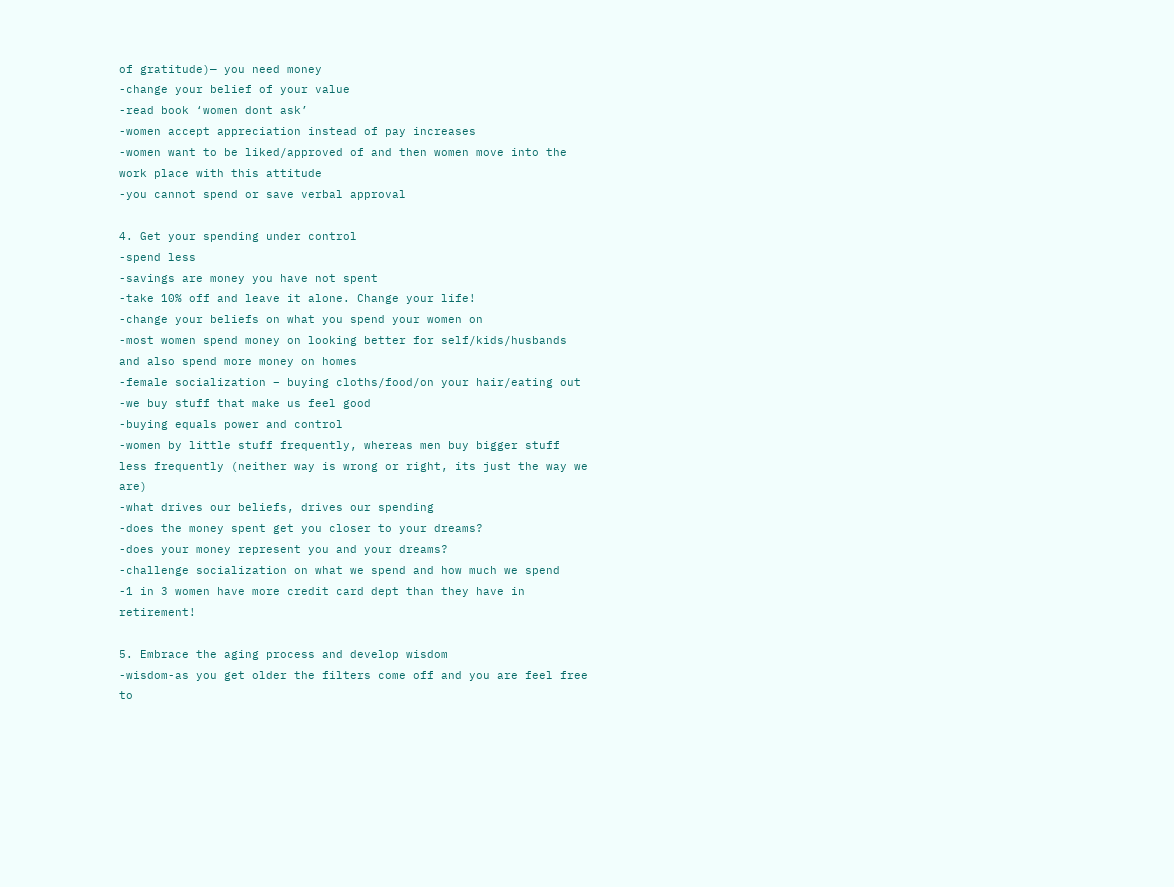of gratitude)— you need money
-change your belief of your value
-read book ‘women dont ask’
-women accept appreciation instead of pay increases
-women want to be liked/approved of and then women move into the work place with this attitude
-you cannot spend or save verbal approval

4. Get your spending under control
-spend less
-savings are money you have not spent
-take 10% off and leave it alone. Change your life!
-change your beliefs on what you spend your women on
-most women spend money on looking better for self/kids/husbands and also spend more money on homes
-female socialization – buying cloths/food/on your hair/eating out
-we buy stuff that make us feel good
-buying equals power and control
-women by little stuff frequently, whereas men buy bigger stuff less frequently (neither way is wrong or right, its just the way we are)
-what drives our beliefs, drives our spending
-does the money spent get you closer to your dreams?
-does your money represent you and your dreams?
-challenge socialization on what we spend and how much we spend
-1 in 3 women have more credit card dept than they have in retirement!

5. Embrace the aging process and develop wisdom
-wisdom-as you get older the filters come off and you are feel free to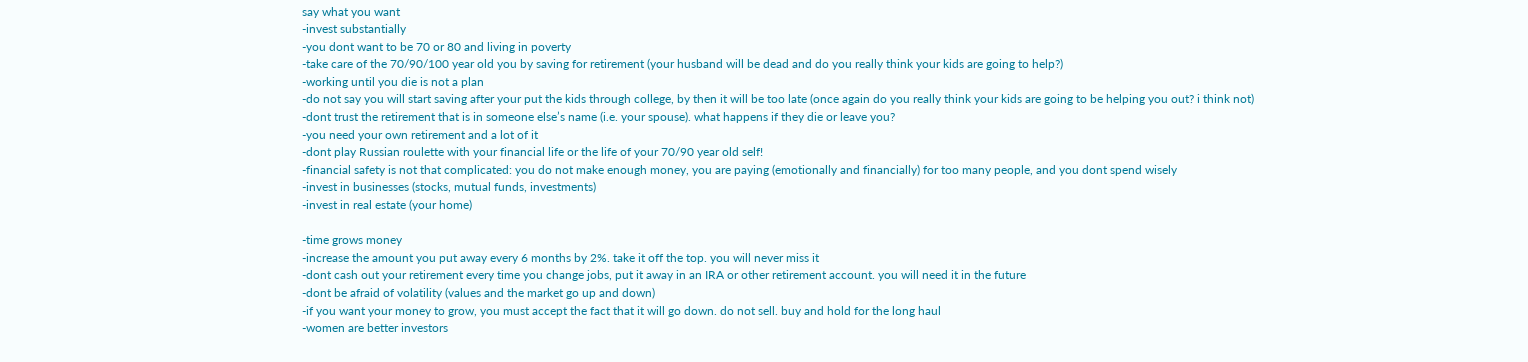say what you want
-invest substantially
-you dont want to be 70 or 80 and living in poverty
-take care of the 70/90/100 year old you by saving for retirement (your husband will be dead and do you really think your kids are going to help?)
-working until you die is not a plan
-do not say you will start saving after your put the kids through college, by then it will be too late (once again do you really think your kids are going to be helping you out? i think not)
-dont trust the retirement that is in someone else’s name (i.e. your spouse). what happens if they die or leave you?
-you need your own retirement and a lot of it
-dont play Russian roulette with your financial life or the life of your 70/90 year old self!
-financial safety is not that complicated: you do not make enough money, you are paying (emotionally and financially) for too many people, and you dont spend wisely
-invest in businesses (stocks, mutual funds, investments)
-invest in real estate (your home)

-time grows money
-increase the amount you put away every 6 months by 2%. take it off the top. you will never miss it
-dont cash out your retirement every time you change jobs, put it away in an IRA or other retirement account. you will need it in the future
-dont be afraid of volatility (values and the market go up and down)
-if you want your money to grow, you must accept the fact that it will go down. do not sell. buy and hold for the long haul
-women are better investors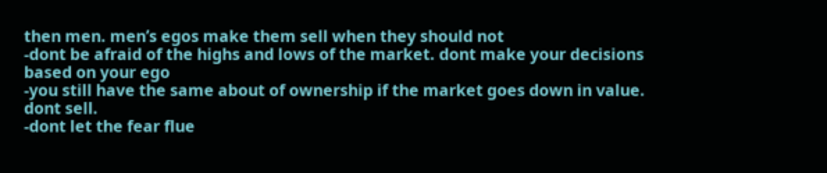then men. men’s egos make them sell when they should not
-dont be afraid of the highs and lows of the market. dont make your decisions based on your ego
-you still have the same about of ownership if the market goes down in value. dont sell.
-dont let the fear flue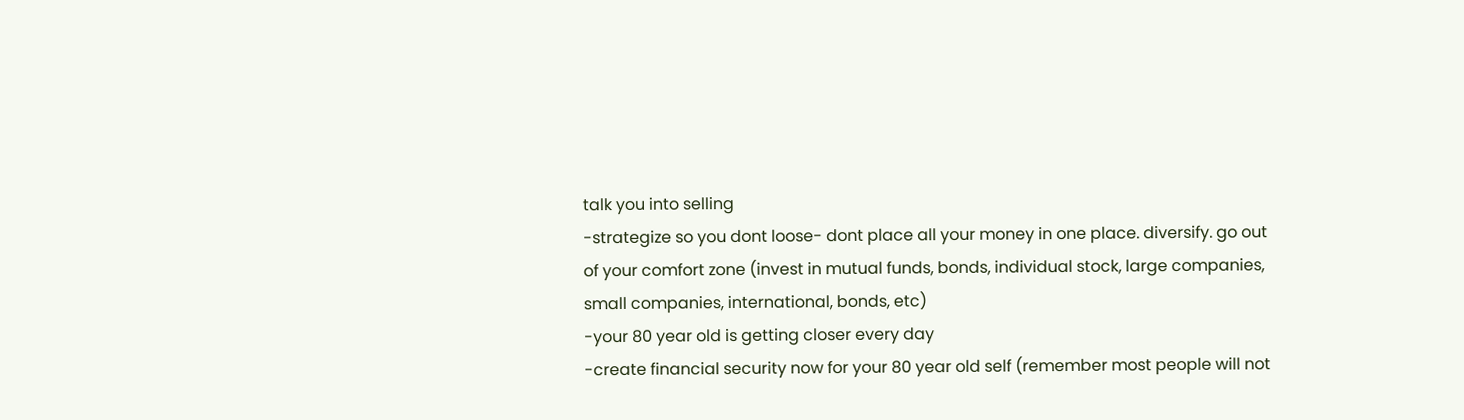talk you into selling
-strategize so you dont loose- dont place all your money in one place. diversify. go out of your comfort zone (invest in mutual funds, bonds, individual stock, large companies, small companies, international, bonds, etc)
-your 80 year old is getting closer every day
-create financial security now for your 80 year old self (remember most people will not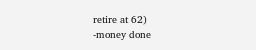retire at 62)
-money done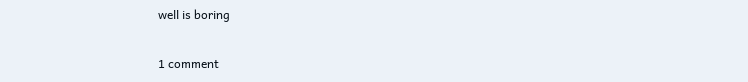well is boring

1 comment